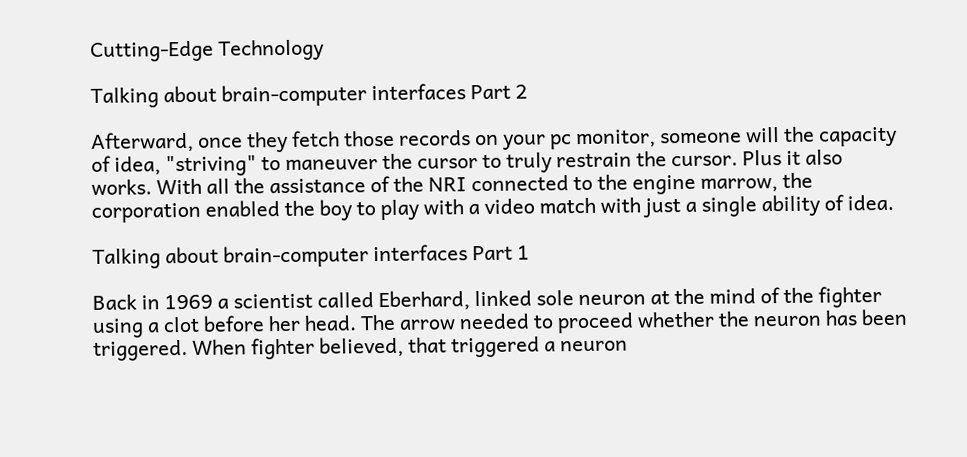Cutting-Edge Technology

Talking about brain-computer interfaces Part 2

Afterward, once they fetch those records on your pc monitor, someone will the capacity of idea, "striving" to maneuver the cursor to truly restrain the cursor. Plus it also works. With all the assistance of the NRI connected to the engine marrow, the corporation enabled the boy to play with a video match with just a single ability of idea.

Talking about brain-computer interfaces Part 1

Back in 1969 a scientist called Eberhard, linked sole neuron at the mind of the fighter using a clot before her head. The arrow needed to proceed whether the neuron has been triggered. When fighter believed, that triggered a neuron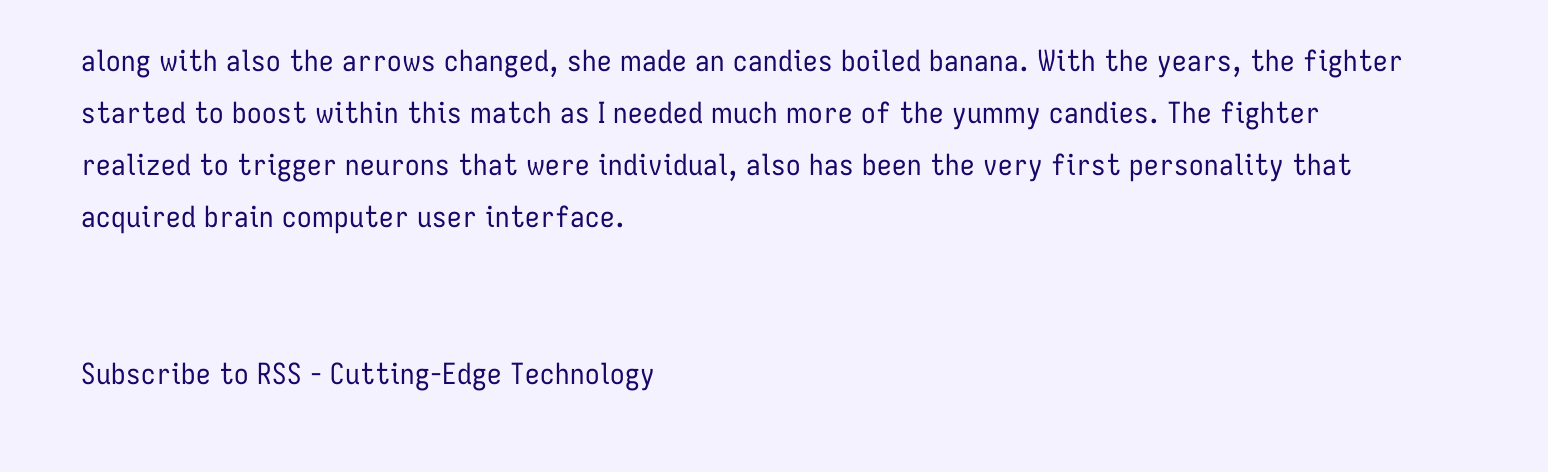along with also the arrows changed, she made an candies boiled banana. With the years, the fighter started to boost within this match as I needed much more of the yummy candies. The fighter realized to trigger neurons that were individual, also has been the very first personality that acquired brain computer user interface.


Subscribe to RSS - Cutting-Edge Technology